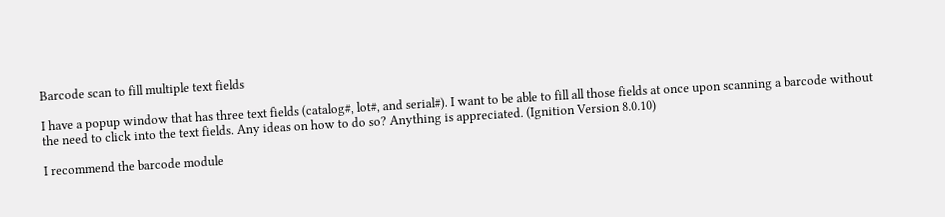Barcode scan to fill multiple text fields

I have a popup window that has three text fields (catalog#, lot#, and serial#). I want to be able to fill all those fields at once upon scanning a barcode without the need to click into the text fields. Any ideas on how to do so? Anything is appreciated. (Ignition Version 8.0.10)

I recommend the barcode module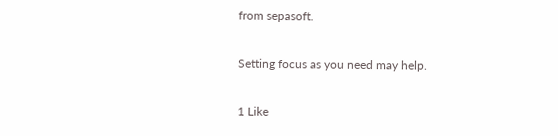from sepasoft.

Setting focus as you need may help.

1 Like